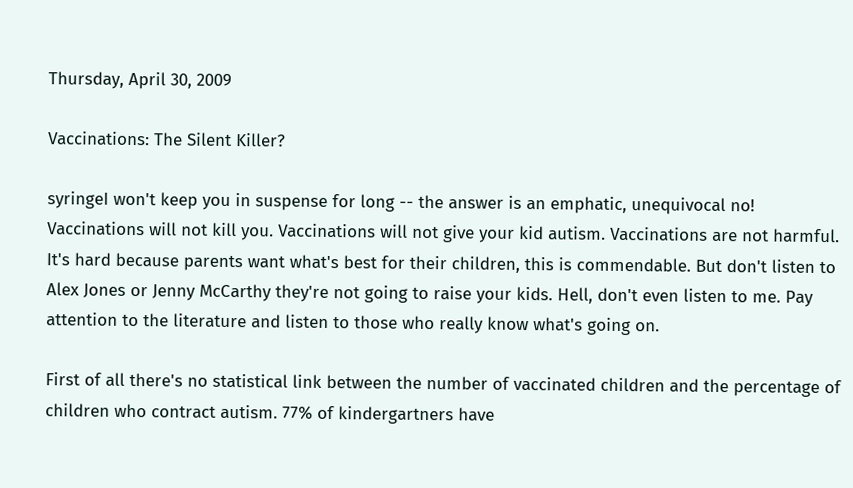Thursday, April 30, 2009

Vaccinations: The Silent Killer?

syringeI won't keep you in suspense for long -- the answer is an emphatic, unequivocal no! Vaccinations will not kill you. Vaccinations will not give your kid autism. Vaccinations are not harmful. It's hard because parents want what's best for their children, this is commendable. But don't listen to Alex Jones or Jenny McCarthy they're not going to raise your kids. Hell, don't even listen to me. Pay attention to the literature and listen to those who really know what's going on.

First of all there's no statistical link between the number of vaccinated children and the percentage of children who contract autism. 77% of kindergartners have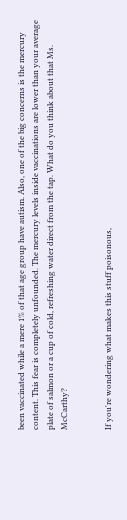been vaccinated while a mere 1% of that age group have autism. Also, one of the big concerns is the mercury content. This fear is completely unfounded. The mercury levels inside vaccinations are lower than your average plate of salmon or a cup of cold, refreshing water direct from the tap. What do you think about that Ms. McCarthy?


If you're wondering what makes this stuff poisonous,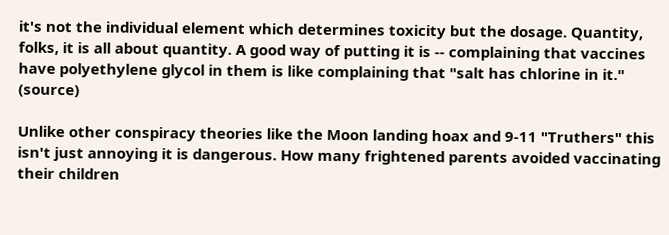it's not the individual element which determines toxicity but the dosage. Quantity, folks, it is all about quantity. A good way of putting it is -- complaining that vaccines have polyethylene glycol in them is like complaining that "salt has chlorine in it." (source)

Unlike other conspiracy theories like the Moon landing hoax and 9-11 "Truthers" this isn't just annoying it is dangerous. How many frightened parents avoided vaccinating their children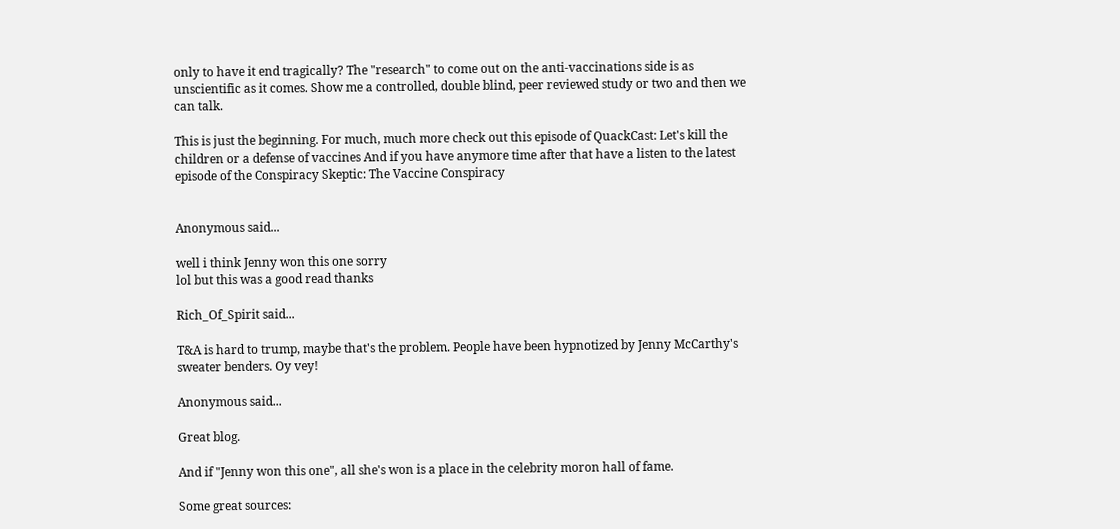only to have it end tragically? The "research" to come out on the anti-vaccinations side is as unscientific as it comes. Show me a controlled, double blind, peer reviewed study or two and then we can talk.

This is just the beginning. For much, much more check out this episode of QuackCast: Let's kill the children or a defense of vaccines And if you have anymore time after that have a listen to the latest episode of the Conspiracy Skeptic: The Vaccine Conspiracy


Anonymous said...

well i think Jenny won this one sorry
lol but this was a good read thanks

Rich_Of_Spirit said...

T&A is hard to trump, maybe that's the problem. People have been hypnotized by Jenny McCarthy's sweater benders. Oy vey!

Anonymous said...

Great blog.

And if "Jenny won this one", all she's won is a place in the celebrity moron hall of fame.

Some great sources: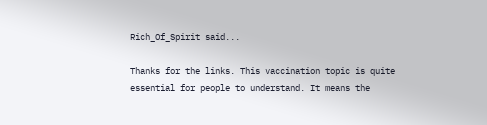Rich_Of_Spirit said...

Thanks for the links. This vaccination topic is quite essential for people to understand. It means the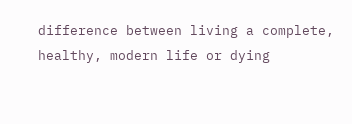difference between living a complete, healthy, modern life or dying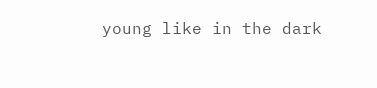young like in the dark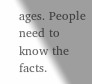ages. People need to know the facts.